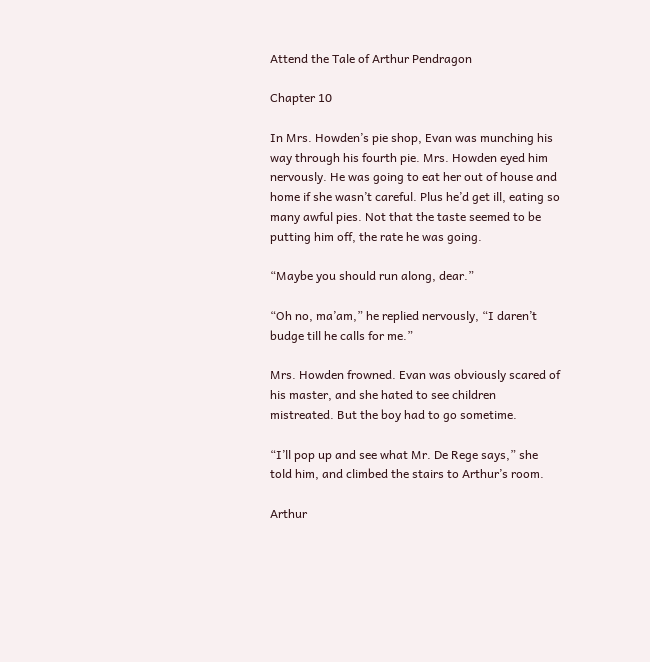Attend the Tale of Arthur Pendragon

Chapter 10

In Mrs. Howden’s pie shop, Evan was munching his way through his fourth pie. Mrs. Howden eyed him nervously. He was going to eat her out of house and home if she wasn’t careful. Plus he’d get ill, eating so many awful pies. Not that the taste seemed to be putting him off, the rate he was going.

“Maybe you should run along, dear.”

“Oh no, ma’am,” he replied nervously, “I daren’t budge till he calls for me.”

Mrs. Howden frowned. Evan was obviously scared of his master, and she hated to see children mistreated. But the boy had to go sometime.

“I’ll pop up and see what Mr. De Rege says,” she told him, and climbed the stairs to Arthur’s room.

Arthur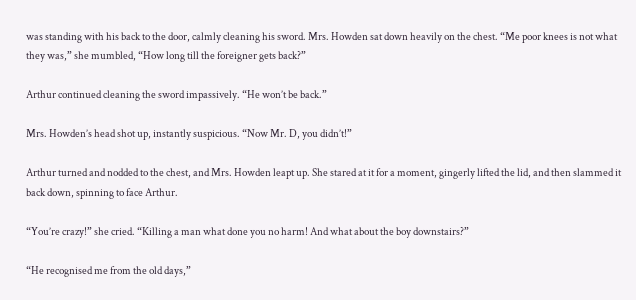was standing with his back to the door, calmly cleaning his sword. Mrs. Howden sat down heavily on the chest. “Me poor knees is not what they was,” she mumbled, “How long till the foreigner gets back?”

Arthur continued cleaning the sword impassively. “He won’t be back.”

Mrs. Howden’s head shot up, instantly suspicious. “Now Mr. D, you didn’t!”

Arthur turned and nodded to the chest, and Mrs. Howden leapt up. She stared at it for a moment, gingerly lifted the lid, and then slammed it back down, spinning to face Arthur.

“You’re crazy!” she cried. “Killing a man what done you no harm! And what about the boy downstairs?”

“He recognised me from the old days,”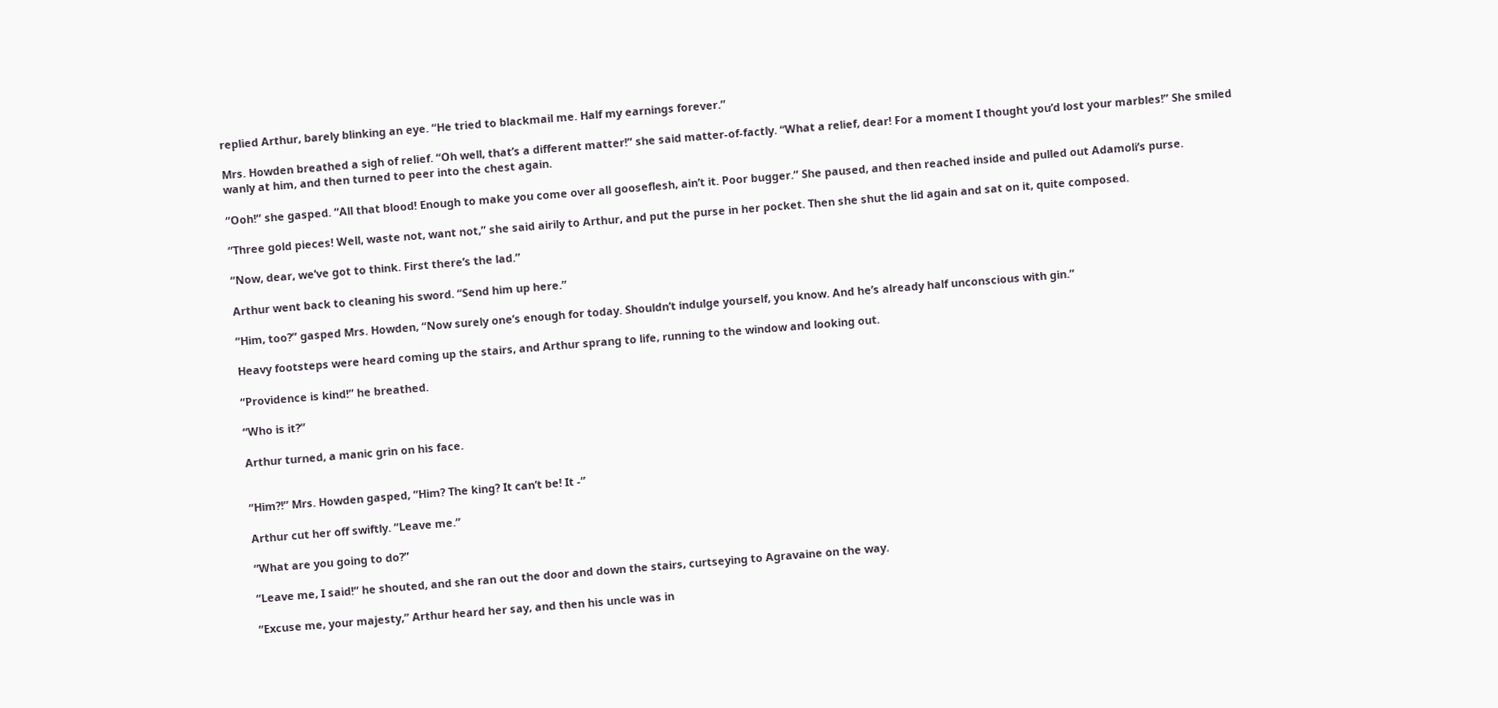replied Arthur, barely blinking an eye. “He tried to blackmail me. Half my earnings forever.”

Mrs. Howden breathed a sigh of relief. “Oh well, that’s a different matter!” she said matter-of-factly. “What a relief, dear! For a moment I thought you’d lost your marbles!” She smiled wanly at him, and then turned to peer into the chest again.

“Ooh!” she gasped. “All that blood! Enough to make you come over all gooseflesh, ain’t it. Poor bugger.” She paused, and then reached inside and pulled out Adamoli’s purse.

“Three gold pieces! Well, waste not, want not,” she said airily to Arthur, and put the purse in her pocket. Then she shut the lid again and sat on it, quite composed.

“Now, dear, we’ve got to think. First there’s the lad.”

Arthur went back to cleaning his sword. “Send him up here.”

“Him, too?” gasped Mrs. Howden, “Now surely one’s enough for today. Shouldn’t indulge yourself, you know. And he’s already half unconscious with gin.”

Heavy footsteps were heard coming up the stairs, and Arthur sprang to life, running to the window and looking out.

“Providence is kind!” he breathed.

“Who is it?”

Arthur turned, a manic grin on his face.


“Him?!” Mrs. Howden gasped, “Him? The king? It can’t be! It -”

Arthur cut her off swiftly. “Leave me.”

“What are you going to do?”

“Leave me, I said!” he shouted, and she ran out the door and down the stairs, curtseying to Agravaine on the way.

“Excuse me, your majesty,” Arthur heard her say, and then his uncle was in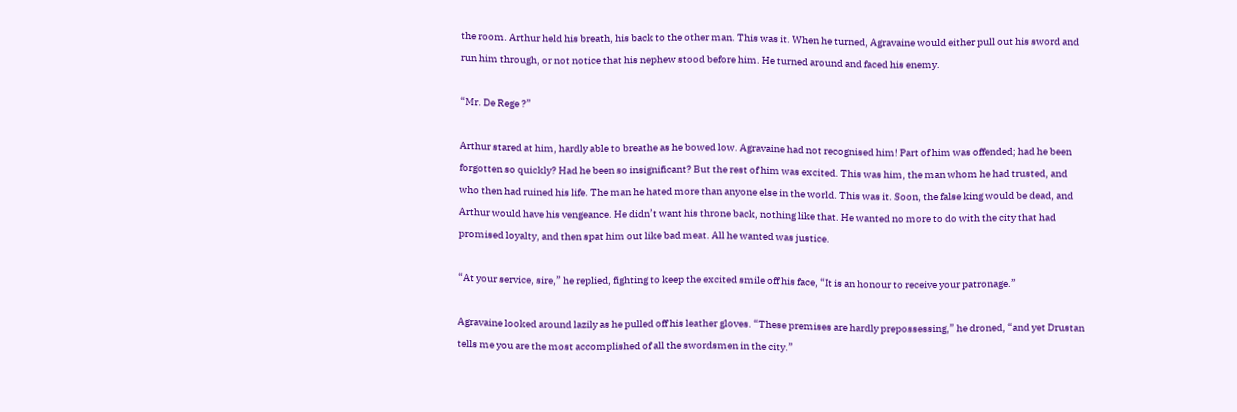the room. Arthur held his breath, his back to the other man. This was it. When he turned, Agravaine would either pull out his sword and run him through, or not notice that his nephew stood before him. He turned around and faced his enemy.

“Mr. De Rege ?”

Arthur stared at him, hardly able to breathe as he bowed low. Agravaine had not recognised him! Part of him was offended; had he been forgotten so quickly? Had he been so insignificant? But the rest of him was excited. This was him, the man whom he had trusted, and who then had ruined his life. The man he hated more than anyone else in the world. This was it. Soon, the false king would be dead, and Arthur would have his vengeance. He didn’t want his throne back, nothing like that. He wanted no more to do with the city that had promised loyalty, and then spat him out like bad meat. All he wanted was justice.

“At your service, sire,” he replied, fighting to keep the excited smile off his face, “It is an honour to receive your patronage.”

Agravaine looked around lazily as he pulled off his leather gloves. “These premises are hardly prepossessing,” he droned, “and yet Drustan tells me you are the most accomplished of all the swordsmen in the city.”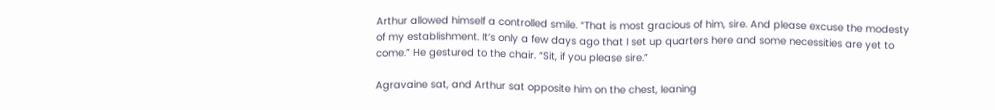Arthur allowed himself a controlled smile. “That is most gracious of him, sire. And please excuse the modesty of my establishment. It’s only a few days ago that I set up quarters here and some necessities are yet to come.” He gestured to the chair. “Sit, if you please sire.”

Agravaine sat, and Arthur sat opposite him on the chest, leaning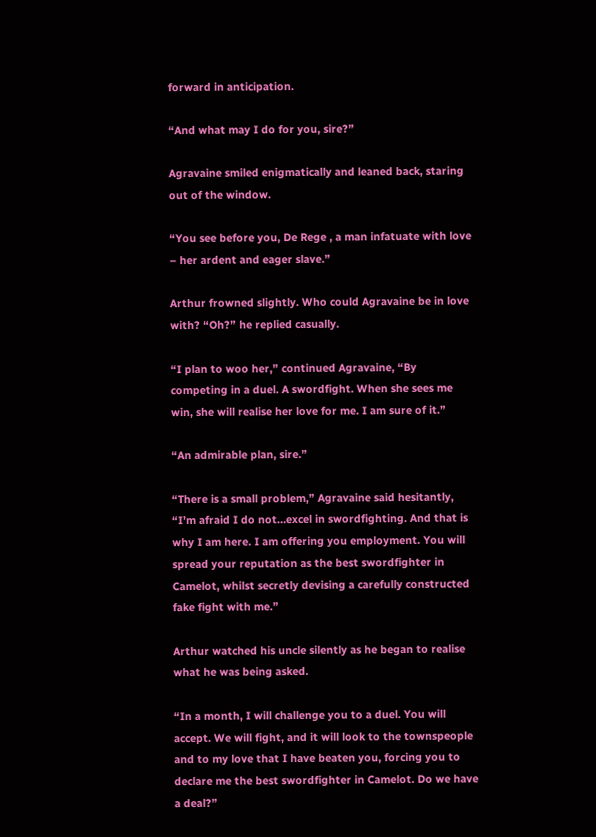forward in anticipation.

“And what may I do for you, sire?”

Agravaine smiled enigmatically and leaned back, staring out of the window.

“You see before you, De Rege , a man infatuate with love – her ardent and eager slave.”

Arthur frowned slightly. Who could Agravaine be in love with? “Oh?” he replied casually.

“I plan to woo her,” continued Agravaine, “By competing in a duel. A swordfight. When she sees me win, she will realise her love for me. I am sure of it.”

“An admirable plan, sire.”

“There is a small problem,” Agravaine said hesitantly, “I’m afraid I do not…excel in swordfighting. And that is why I am here. I am offering you employment. You will spread your reputation as the best swordfighter in Camelot, whilst secretly devising a carefully constructed fake fight with me.”

Arthur watched his uncle silently as he began to realise what he was being asked.

“In a month, I will challenge you to a duel. You will accept. We will fight, and it will look to the townspeople and to my love that I have beaten you, forcing you to declare me the best swordfighter in Camelot. Do we have a deal?”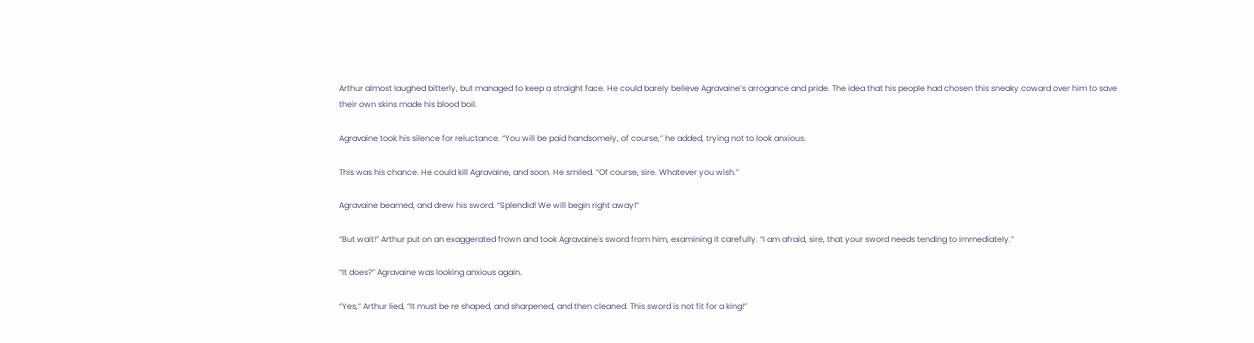Arthur almost laughed bitterly, but managed to keep a straight face. He could barely believe Agravaine’s arrogance and pride. The idea that his people had chosen this sneaky coward over him to save their own skins made his blood boil.

Agravaine took his silence for reluctance. “You will be paid handsomely, of course,” he added, trying not to look anxious.

This was his chance. He could kill Agravaine, and soon. He smiled. “Of course, sire. Whatever you wish.”

Agravaine beamed, and drew his sword. “Splendid! We will begin right away!”

“But wait!” Arthur put on an exaggerated frown and took Agravaine's sword from him, examining it carefully. “I am afraid, sire, that your sword needs tending to immediately.”

“It does?” Agravaine was looking anxious again.

“Yes,” Arthur lied, “It must be re shaped, and sharpened, and then cleaned. This sword is not fit for a king!”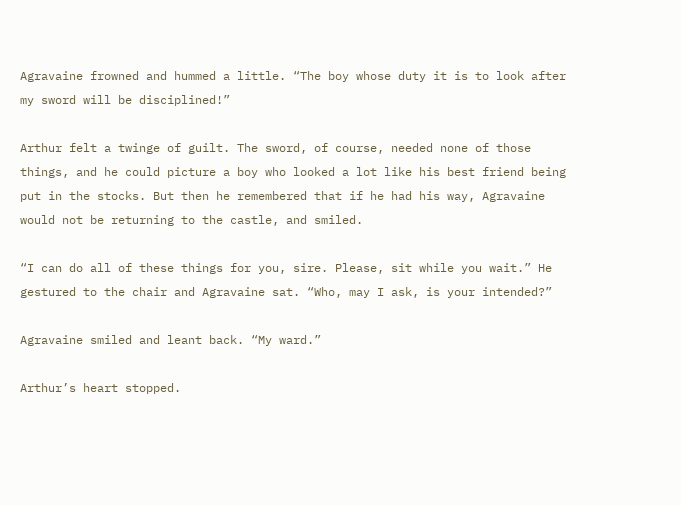Agravaine frowned and hummed a little. “The boy whose duty it is to look after my sword will be disciplined!”

Arthur felt a twinge of guilt. The sword, of course, needed none of those things, and he could picture a boy who looked a lot like his best friend being put in the stocks. But then he remembered that if he had his way, Agravaine would not be returning to the castle, and smiled.

“I can do all of these things for you, sire. Please, sit while you wait.” He gestured to the chair and Agravaine sat. “Who, may I ask, is your intended?”

Agravaine smiled and leant back. “My ward.”

Arthur’s heart stopped.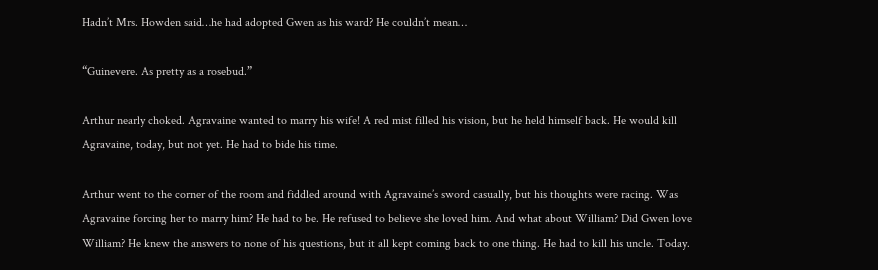Hadn’t Mrs. Howden said…he had adopted Gwen as his ward? He couldn’t mean…

“Guinevere. As pretty as a rosebud.”

Arthur nearly choked. Agravaine wanted to marry his wife! A red mist filled his vision, but he held himself back. He would kill Agravaine, today, but not yet. He had to bide his time.

Arthur went to the corner of the room and fiddled around with Agravaine’s sword casually, but his thoughts were racing. Was Agravaine forcing her to marry him? He had to be. He refused to believe she loved him. And what about William? Did Gwen love William? He knew the answers to none of his questions, but it all kept coming back to one thing. He had to kill his uncle. Today.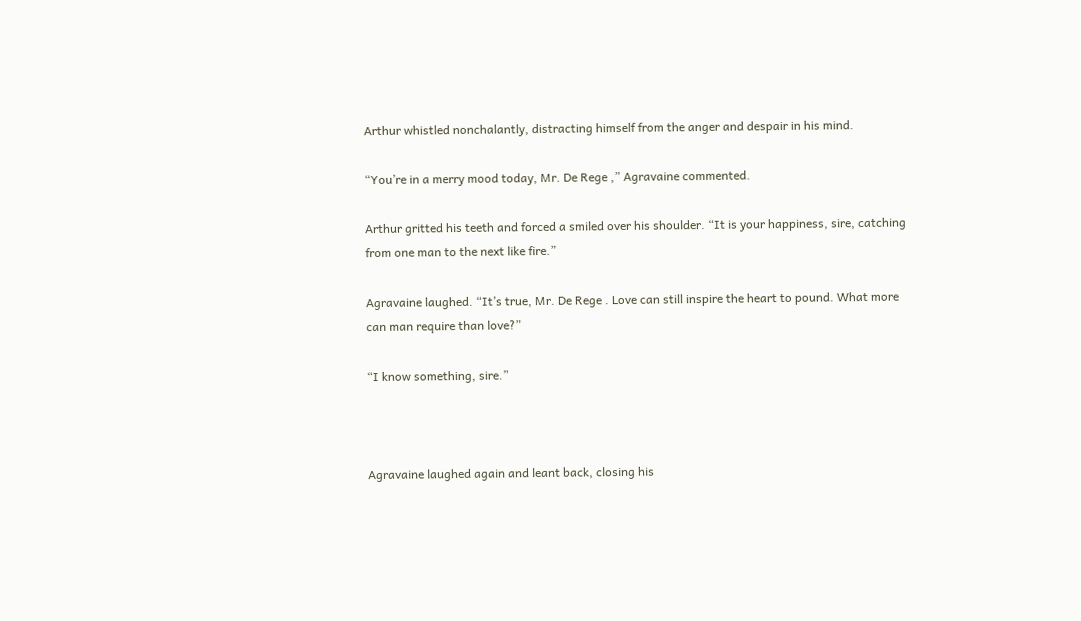Arthur whistled nonchalantly, distracting himself from the anger and despair in his mind.

“You’re in a merry mood today, Mr. De Rege ,” Agravaine commented.

Arthur gritted his teeth and forced a smiled over his shoulder. “It is your happiness, sire, catching from one man to the next like fire.”

Agravaine laughed. “It’s true, Mr. De Rege . Love can still inspire the heart to pound. What more can man require than love?”

“I know something, sire.”



Agravaine laughed again and leant back, closing his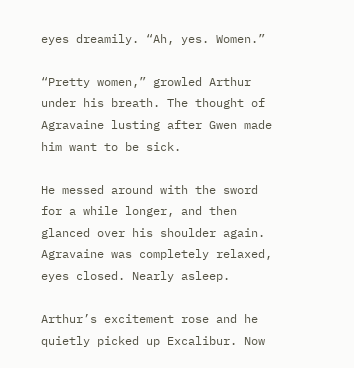eyes dreamily. “Ah, yes. Women.”

“Pretty women,” growled Arthur under his breath. The thought of Agravaine lusting after Gwen made him want to be sick.

He messed around with the sword for a while longer, and then glanced over his shoulder again. Agravaine was completely relaxed, eyes closed. Nearly asleep.

Arthur’s excitement rose and he quietly picked up Excalibur. Now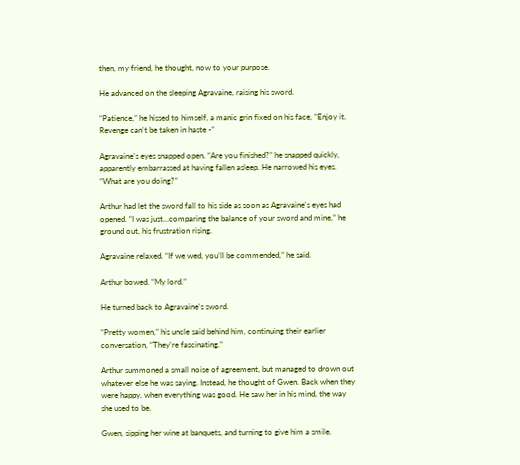then, my friend, he thought, now to your purpose.

He advanced on the sleeping Agravaine, raising his sword.

“Patience,” he hissed to himself, a manic grin fixed on his face, “Enjoy it. Revenge can’t be taken in haste -”

Agravaine’s eyes snapped open. “Are you finished?” he snapped quickly, apparently embarrassed at having fallen asleep. He narrowed his eyes. “What are you doing?”

Arthur had let the sword fall to his side as soon as Agravaine's eyes had opened. “I was just…comparing the balance of your sword and mine,” he ground out, his frustration rising.

Agravaine relaxed. “If we wed, you’ll be commended,” he said.

Arthur bowed. “My lord.”

He turned back to Agravaine's sword.

“Pretty women,” his uncle said behind him, continuing their earlier conversation, “They’re fascinating.”

Arthur summoned a small noise of agreement, but managed to drown out whatever else he was saying. Instead, he thought of Gwen. Back when they were happy, when everything was good. He saw her in his mind, the way she used to be.

Gwen, sipping her wine at banquets, and turning to give him a smile.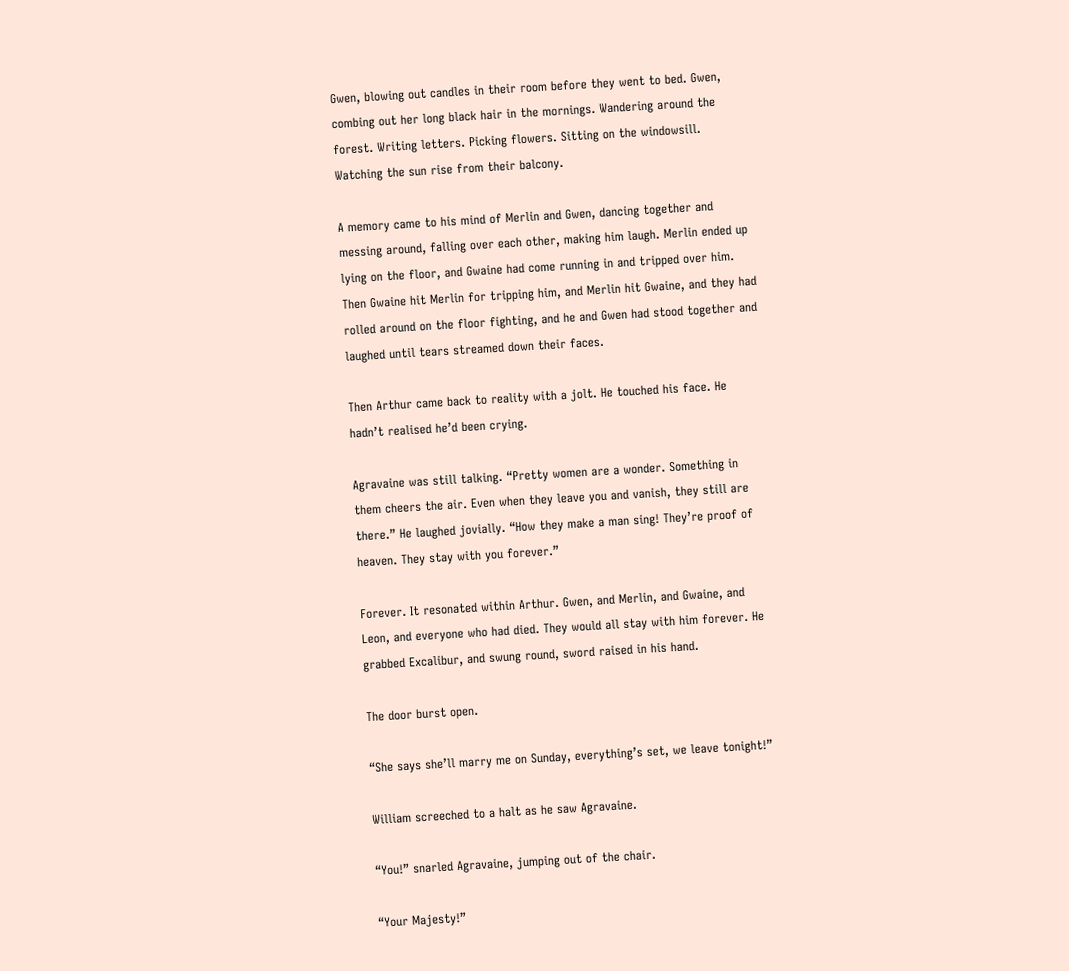Gwen, blowing out candles in their room before they went to bed. Gwen, combing out her long black hair in the mornings. Wandering around the forest. Writing letters. Picking flowers. Sitting on the windowsill. Watching the sun rise from their balcony.

A memory came to his mind of Merlin and Gwen, dancing together and messing around, falling over each other, making him laugh. Merlin ended up lying on the floor, and Gwaine had come running in and tripped over him. Then Gwaine hit Merlin for tripping him, and Merlin hit Gwaine, and they had rolled around on the floor fighting, and he and Gwen had stood together and laughed until tears streamed down their faces.

Then Arthur came back to reality with a jolt. He touched his face. He hadn’t realised he’d been crying.

Agravaine was still talking. “Pretty women are a wonder. Something in them cheers the air. Even when they leave you and vanish, they still are there.” He laughed jovially. “How they make a man sing! They’re proof of heaven. They stay with you forever.”

Forever. It resonated within Arthur. Gwen, and Merlin, and Gwaine, and Leon, and everyone who had died. They would all stay with him forever. He grabbed Excalibur, and swung round, sword raised in his hand.

The door burst open.

“She says she’ll marry me on Sunday, everything’s set, we leave tonight!”

William screeched to a halt as he saw Agravaine.

“You!” snarled Agravaine, jumping out of the chair.

“Your Majesty!”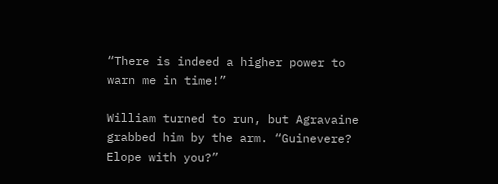“There is indeed a higher power to warn me in time!”

William turned to run, but Agravaine grabbed him by the arm. “Guinevere? Elope with you?”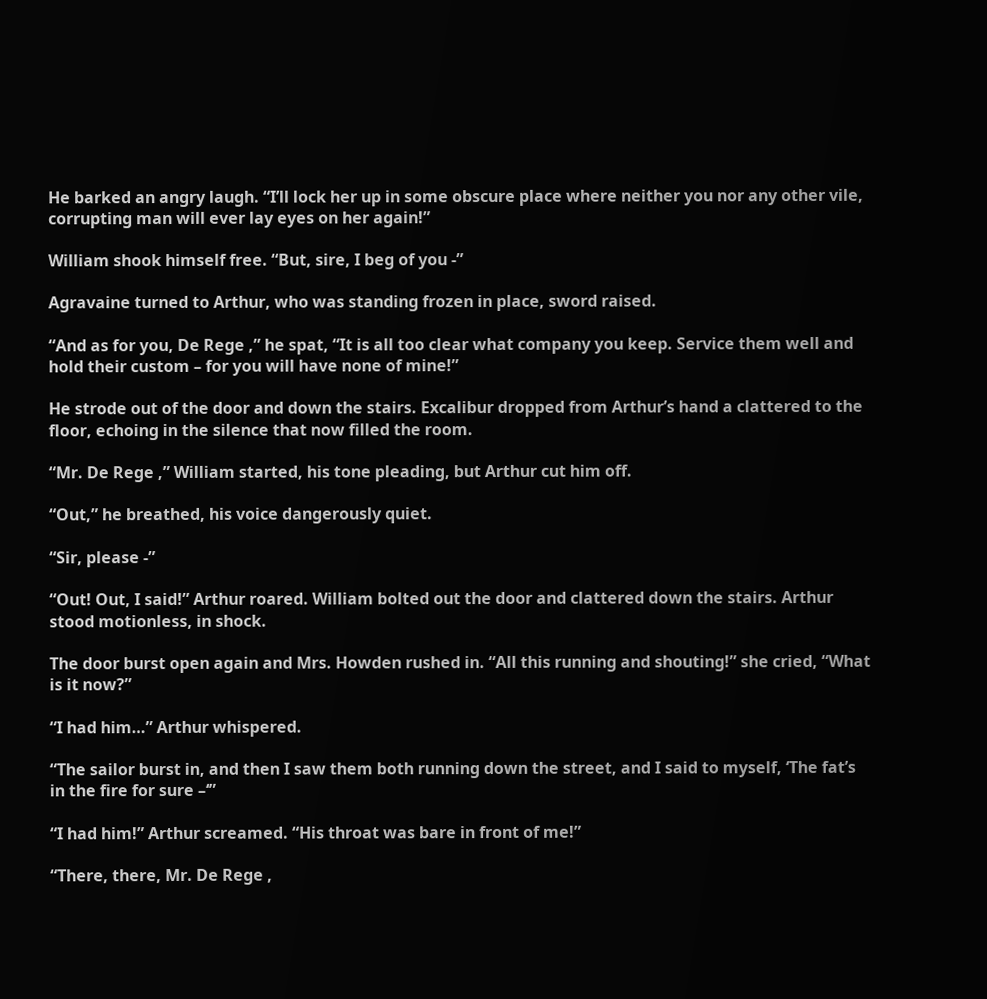He barked an angry laugh. “I’ll lock her up in some obscure place where neither you nor any other vile, corrupting man will ever lay eyes on her again!”

William shook himself free. “But, sire, I beg of you -”

Agravaine turned to Arthur, who was standing frozen in place, sword raised.

“And as for you, De Rege ,” he spat, “It is all too clear what company you keep. Service them well and hold their custom – for you will have none of mine!”

He strode out of the door and down the stairs. Excalibur dropped from Arthur’s hand a clattered to the floor, echoing in the silence that now filled the room.

“Mr. De Rege ,” William started, his tone pleading, but Arthur cut him off.

“Out,” he breathed, his voice dangerously quiet.

“Sir, please -”

“Out! Out, I said!” Arthur roared. William bolted out the door and clattered down the stairs. Arthur stood motionless, in shock.

The door burst open again and Mrs. Howden rushed in. “All this running and shouting!” she cried, “What is it now?”

“I had him…” Arthur whispered.

“The sailor burst in, and then I saw them both running down the street, and I said to myself, ‘The fat’s in the fire for sure –‘”

“I had him!” Arthur screamed. “His throat was bare in front of me!”

“There, there, Mr. De Rege ,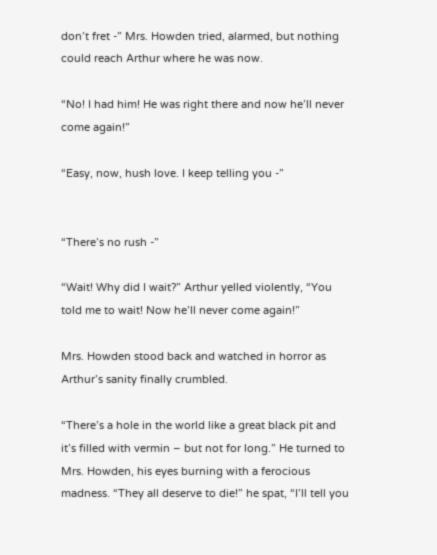don’t fret -” Mrs. Howden tried, alarmed, but nothing could reach Arthur where he was now.

“No! I had him! He was right there and now he’ll never come again!”

“Easy, now, hush love. I keep telling you -”


“There’s no rush -”

“Wait! Why did I wait?” Arthur yelled violently, “You told me to wait! Now he’ll never come again!”

Mrs. Howden stood back and watched in horror as Arthur’s sanity finally crumbled.

“There’s a hole in the world like a great black pit and it’s filled with vermin – but not for long.” He turned to Mrs. Howden, his eyes burning with a ferocious madness. “They all deserve to die!” he spat, “I’ll tell you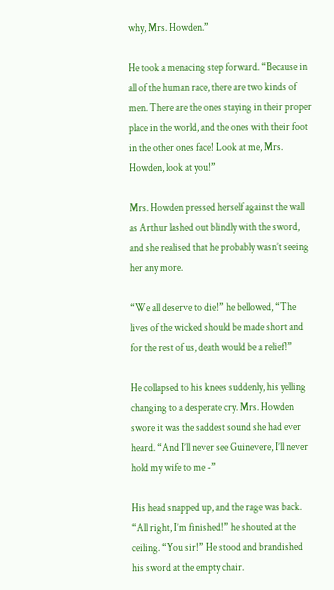why, Mrs. Howden.”

He took a menacing step forward. “Because in all of the human race, there are two kinds of men. There are the ones staying in their proper place in the world, and the ones with their foot in the other ones face! Look at me, Mrs. Howden, look at you!”

Mrs. Howden pressed herself against the wall as Arthur lashed out blindly with the sword, and she realised that he probably wasn’t seeing her any more.

“We all deserve to die!” he bellowed, “The lives of the wicked should be made short and for the rest of us, death would be a relief!”

He collapsed to his knees suddenly, his yelling changing to a desperate cry. Mrs. Howden swore it was the saddest sound she had ever heard. “And I’ll never see Guinevere, I’ll never hold my wife to me -”

His head snapped up, and the rage was back. “All right, I’m finished!” he shouted at the ceiling. “You sir!” He stood and brandished his sword at the empty chair.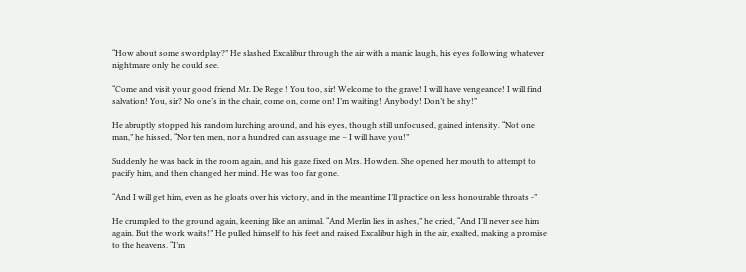“How about some swordplay?” He slashed Excalibur through the air with a manic laugh, his eyes following whatever nightmare only he could see.

“Come and visit your good friend Mr. De Rege ! You too, sir! Welcome to the grave! I will have vengeance! I will find salvation! You, sir? No one’s in the chair, come on, come on! I’m waiting! Anybody! Don’t be shy!”

He abruptly stopped his random lurching around, and his eyes, though still unfocused, gained intensity. “Not one man,” he hissed, “Nor ten men, nor a hundred can assuage me – I will have you!”

Suddenly he was back in the room again, and his gaze fixed on Mrs. Howden. She opened her mouth to attempt to pacify him, and then changed her mind. He was too far gone.

“And I will get him, even as he gloats over his victory, and in the meantime I’ll practice on less honourable throats -”

He crumpled to the ground again, keening like an animal. “And Merlin lies in ashes,” he cried, “And I’ll never see him again. But the work waits!” He pulled himself to his feet and raised Excalibur high in the air, exalted, making a promise to the heavens. “I’m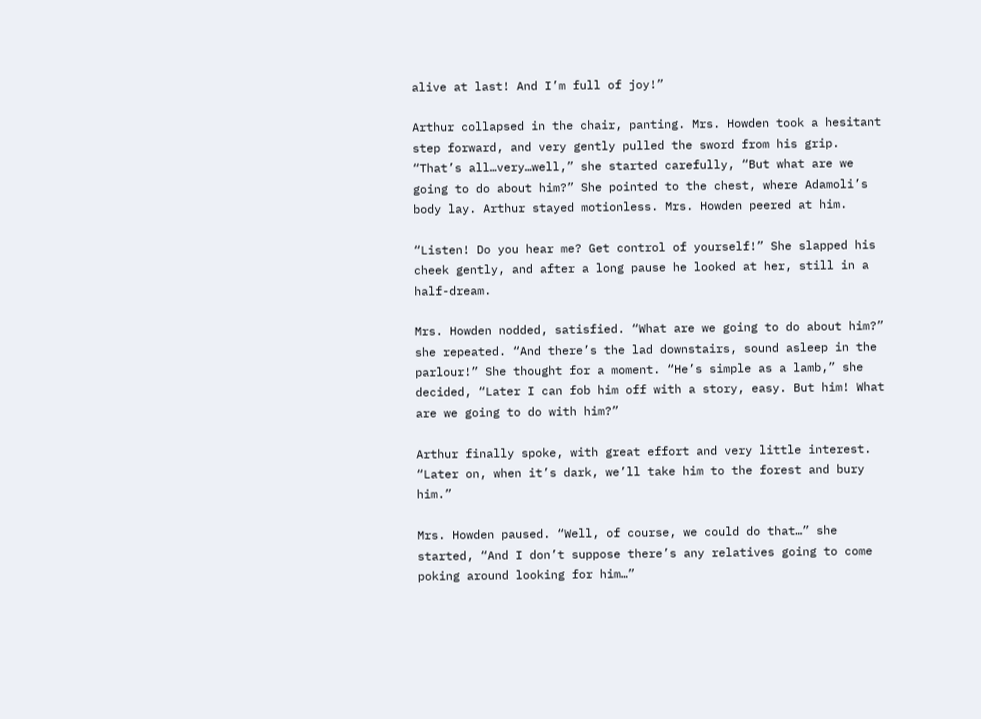alive at last! And I’m full of joy!”

Arthur collapsed in the chair, panting. Mrs. Howden took a hesitant step forward, and very gently pulled the sword from his grip. “That’s all…very…well,” she started carefully, “But what are we going to do about him?” She pointed to the chest, where Adamoli’s body lay. Arthur stayed motionless. Mrs. Howden peered at him.

“Listen! Do you hear me? Get control of yourself!” She slapped his cheek gently, and after a long pause he looked at her, still in a half-dream.

Mrs. Howden nodded, satisfied. “What are we going to do about him?” she repeated. “And there’s the lad downstairs, sound asleep in the parlour!” She thought for a moment. “He’s simple as a lamb,” she decided, “Later I can fob him off with a story, easy. But him! What are we going to do with him?”

Arthur finally spoke, with great effort and very little interest. “Later on, when it’s dark, we’ll take him to the forest and bury him.”

Mrs. Howden paused. “Well, of course, we could do that…” she started, “And I don’t suppose there’s any relatives going to come poking around looking for him…”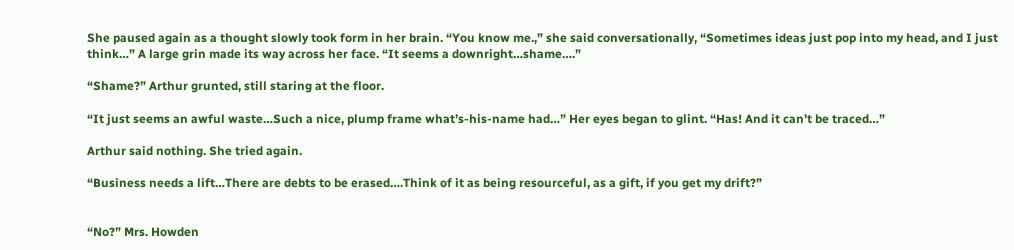She paused again as a thought slowly took form in her brain. “You know me.,” she said conversationally, “Sometimes ideas just pop into my head, and I just think…” A large grin made its way across her face. “It seems a downright…shame….”

“Shame?” Arthur grunted, still staring at the floor.

“It just seems an awful waste…Such a nice, plump frame what’s-his-name had…” Her eyes began to glint. “Has! And it can’t be traced…”

Arthur said nothing. She tried again.

“Business needs a lift…There are debts to be erased….Think of it as being resourceful, as a gift, if you get my drift?”


“No?” Mrs. Howden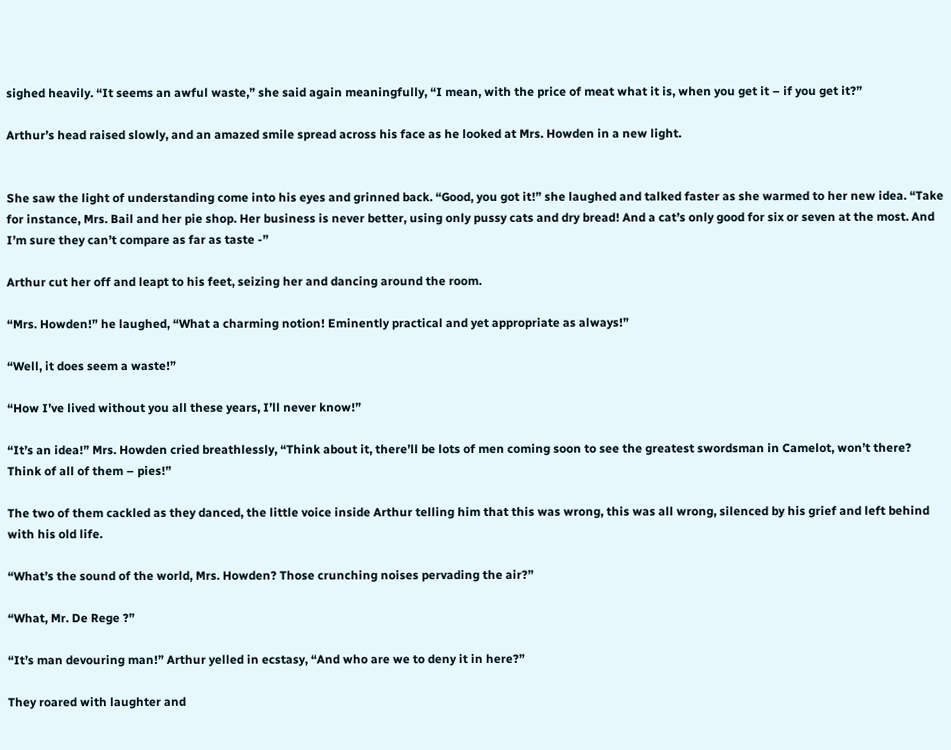sighed heavily. “It seems an awful waste,” she said again meaningfully, “I mean, with the price of meat what it is, when you get it – if you get it?”

Arthur’s head raised slowly, and an amazed smile spread across his face as he looked at Mrs. Howden in a new light.


She saw the light of understanding come into his eyes and grinned back. “Good, you got it!” she laughed and talked faster as she warmed to her new idea. “Take for instance, Mrs. Bail and her pie shop. Her business is never better, using only pussy cats and dry bread! And a cat’s only good for six or seven at the most. And I’m sure they can’t compare as far as taste -”

Arthur cut her off and leapt to his feet, seizing her and dancing around the room.

“Mrs. Howden!” he laughed, “What a charming notion! Eminently practical and yet appropriate as always!”

“Well, it does seem a waste!”

“How I’ve lived without you all these years, I’ll never know!”

“It’s an idea!” Mrs. Howden cried breathlessly, “Think about it, there’ll be lots of men coming soon to see the greatest swordsman in Camelot, won’t there? Think of all of them – pies!”

The two of them cackled as they danced, the little voice inside Arthur telling him that this was wrong, this was all wrong, silenced by his grief and left behind with his old life.

“What’s the sound of the world, Mrs. Howden? Those crunching noises pervading the air?”

“What, Mr. De Rege ?”

“It’s man devouring man!” Arthur yelled in ecstasy, “And who are we to deny it in here?”

They roared with laughter and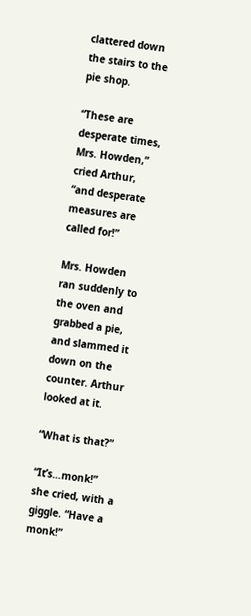clattered down the stairs to the pie shop.

“These are desperate times, Mrs. Howden,” cried Arthur, “and desperate measures are called for!”

Mrs. Howden ran suddenly to the oven and grabbed a pie, and slammed it down on the counter. Arthur looked at it.

“What is that?”

“It’s…monk!” she cried, with a giggle. “Have a monk!”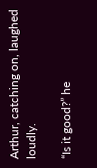Arthur, catching on, laughed loudly.

“Is it good?” he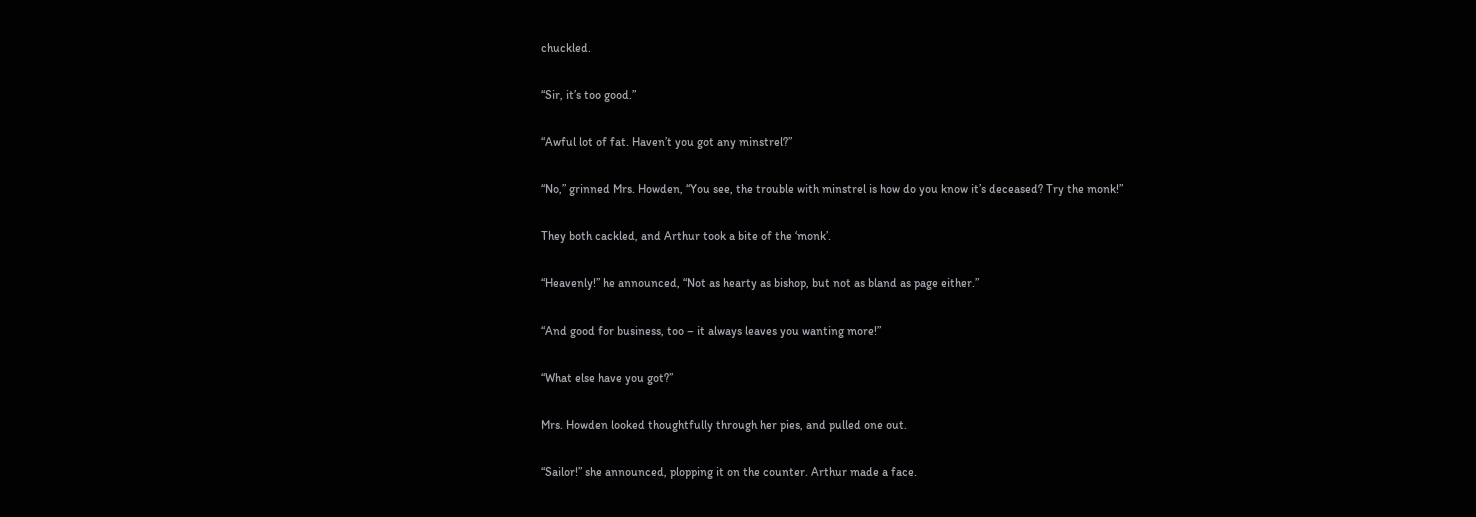chuckled.

“Sir, it’s too good.”

“Awful lot of fat. Haven’t you got any minstrel?”

“No,” grinned Mrs. Howden, “You see, the trouble with minstrel is how do you know it’s deceased? Try the monk!”

They both cackled, and Arthur took a bite of the ‘monk’.

“Heavenly!” he announced, “Not as hearty as bishop, but not as bland as page either.”

“And good for business, too – it always leaves you wanting more!”

“What else have you got?”

Mrs. Howden looked thoughtfully through her pies, and pulled one out.

“Sailor!” she announced, plopping it on the counter. Arthur made a face.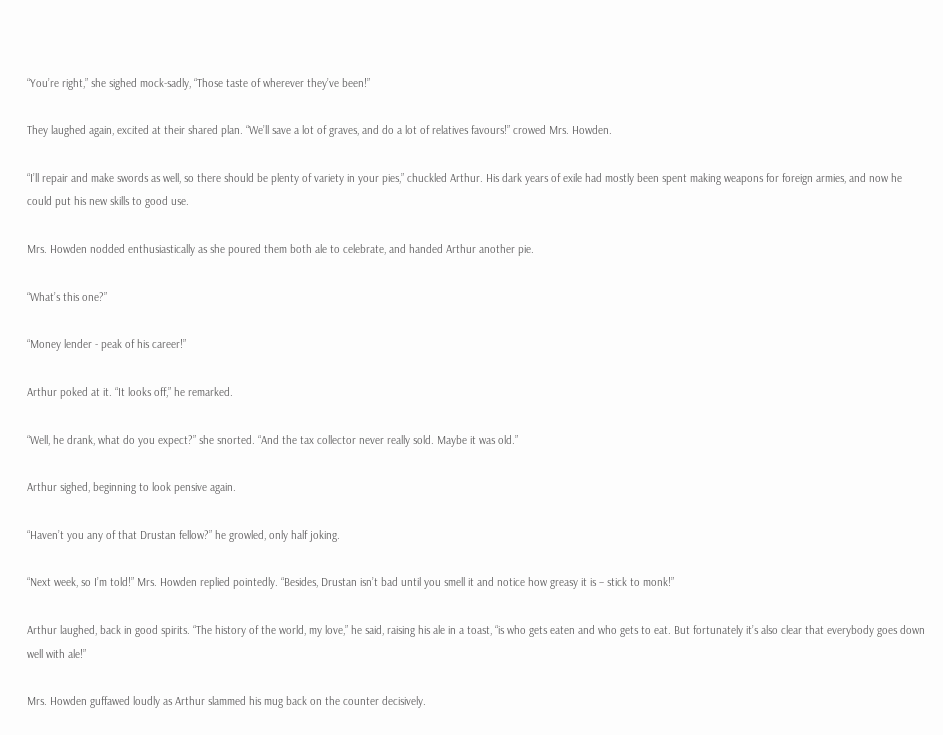“You’re right,” she sighed mock-sadly, “Those taste of wherever they’ve been!”

They laughed again, excited at their shared plan. “We’ll save a lot of graves, and do a lot of relatives favours!” crowed Mrs. Howden.

“I’ll repair and make swords as well, so there should be plenty of variety in your pies,” chuckled Arthur. His dark years of exile had mostly been spent making weapons for foreign armies, and now he could put his new skills to good use.

Mrs. Howden nodded enthusiastically as she poured them both ale to celebrate, and handed Arthur another pie.

“What’s this one?”

“Money lender - peak of his career!”

Arthur poked at it. “It looks off,” he remarked.

“Well, he drank, what do you expect?” she snorted. “And the tax collector never really sold. Maybe it was old.”

Arthur sighed, beginning to look pensive again.

“Haven’t you any of that Drustan fellow?” he growled, only half joking.

“Next week, so I’m told!” Mrs. Howden replied pointedly. “Besides, Drustan isn’t bad until you smell it and notice how greasy it is – stick to monk!”

Arthur laughed, back in good spirits. “The history of the world, my love,” he said, raising his ale in a toast, “is who gets eaten and who gets to eat. But fortunately it’s also clear that everybody goes down well with ale!”

Mrs. Howden guffawed loudly as Arthur slammed his mug back on the counter decisively.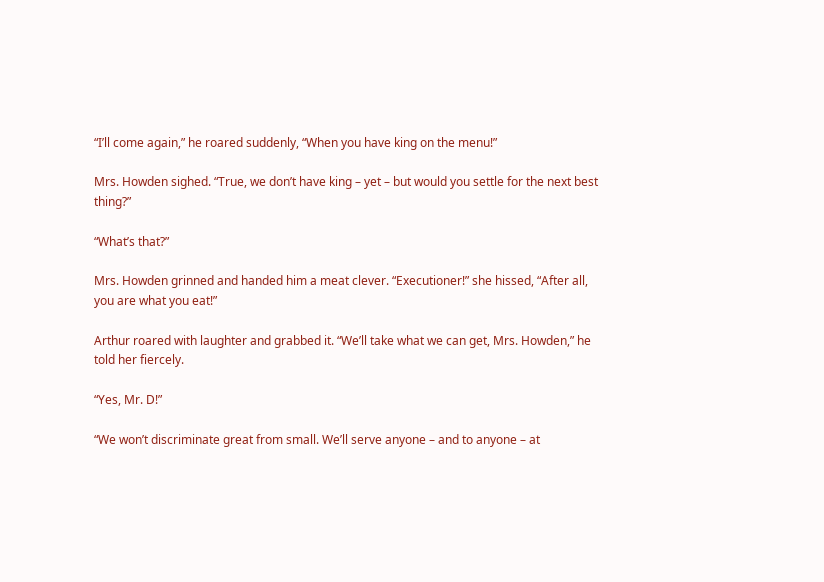“I’ll come again,” he roared suddenly, “When you have king on the menu!”

Mrs. Howden sighed. “True, we don’t have king – yet – but would you settle for the next best thing?”

“What’s that?”

Mrs. Howden grinned and handed him a meat clever. “Executioner!” she hissed, “After all, you are what you eat!”

Arthur roared with laughter and grabbed it. “We’ll take what we can get, Mrs. Howden,” he told her fiercely.

“Yes, Mr. D!”

“We won’t discriminate great from small. We’ll serve anyone – and to anyone – at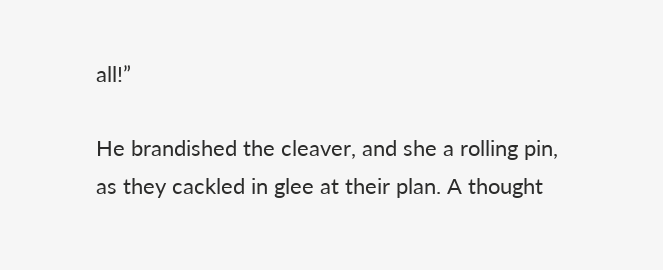all!”

He brandished the cleaver, and she a rolling pin, as they cackled in glee at their plan. A thought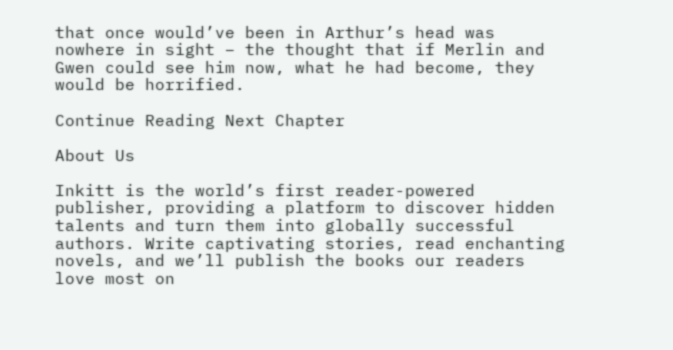that once would’ve been in Arthur’s head was nowhere in sight – the thought that if Merlin and Gwen could see him now, what he had become, they would be horrified.

Continue Reading Next Chapter

About Us

Inkitt is the world’s first reader-powered publisher, providing a platform to discover hidden talents and turn them into globally successful authors. Write captivating stories, read enchanting novels, and we’ll publish the books our readers love most on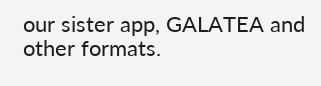our sister app, GALATEA and other formats.